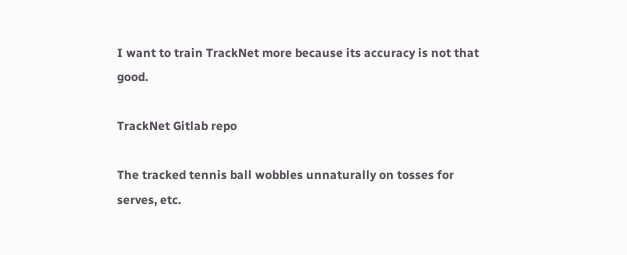I want to train TrackNet more because its accuracy is not that good.

TrackNet Gitlab repo

The tracked tennis ball wobbles unnaturally on tosses for serves, etc.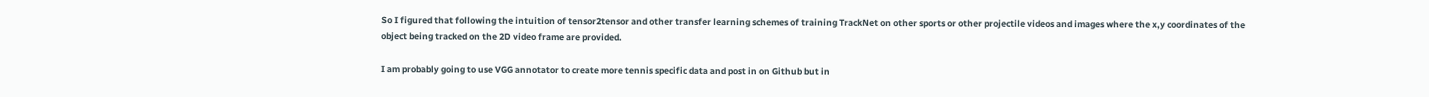So I figured that following the intuition of tensor2tensor and other transfer learning schemes of training TrackNet on other sports or other projectile videos and images where the x,y coordinates of the object being tracked on the 2D video frame are provided.

I am probably going to use VGG annotator to create more tennis specific data and post in on Github but in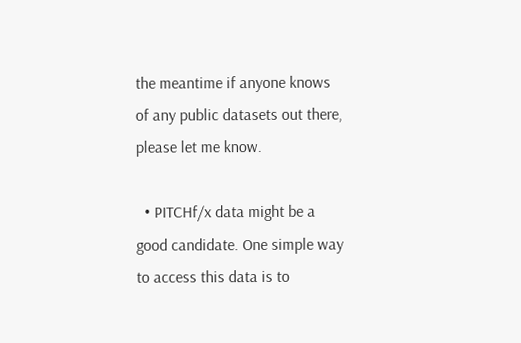the meantime if anyone knows of any public datasets out there, please let me know.

  • PITCHf/x data might be a good candidate. One simple way to access this data is to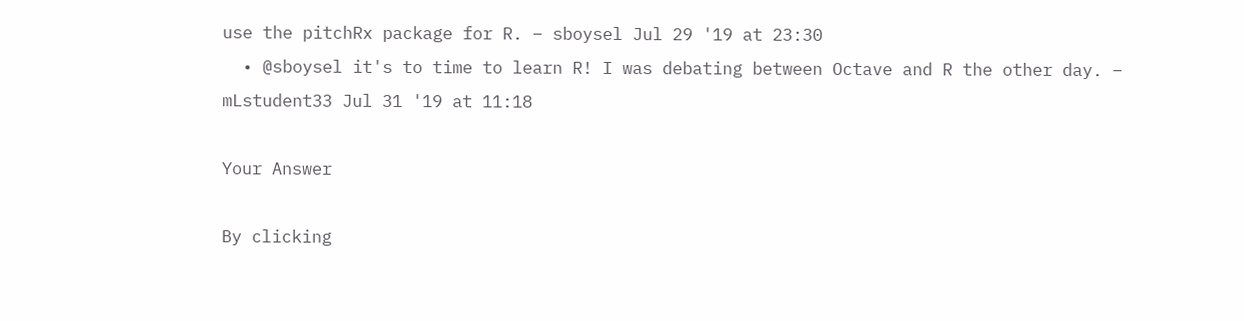use the pitchRx package for R. – sboysel Jul 29 '19 at 23:30
  • @sboysel it's to time to learn R! I was debating between Octave and R the other day. – mLstudent33 Jul 31 '19 at 11:18

Your Answer

By clicking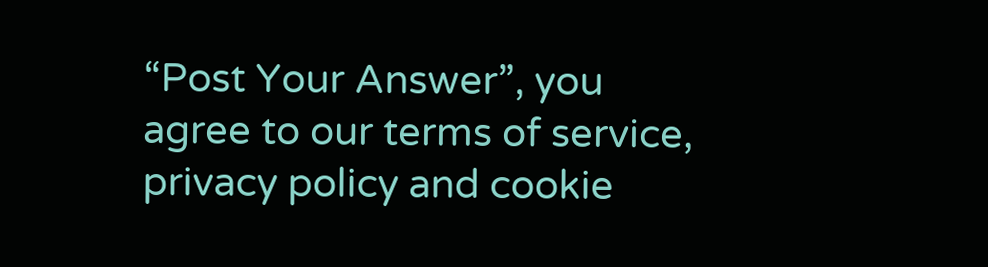“Post Your Answer”, you agree to our terms of service, privacy policy and cookie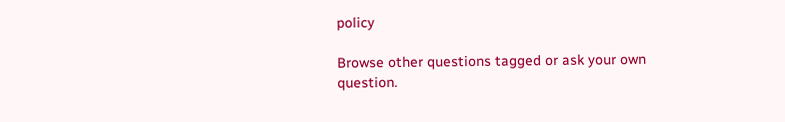policy

Browse other questions tagged or ask your own question.